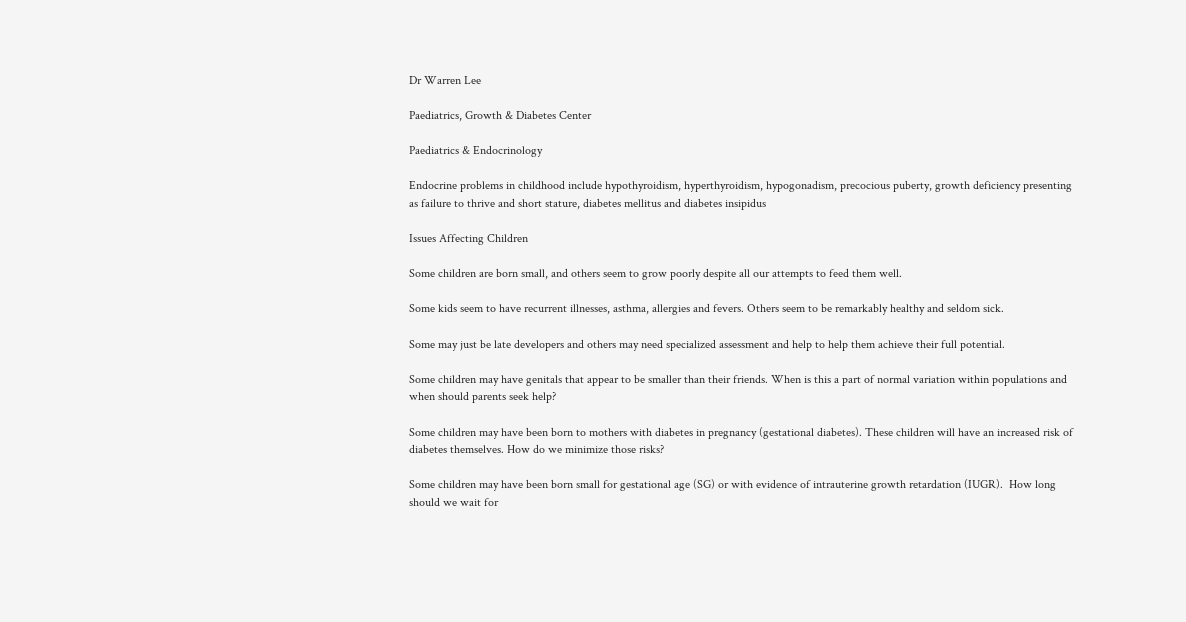Dr Warren Lee

Paediatrics, Growth & Diabetes Center

Paediatrics & Endocrinology

Endocrine problems in childhood include hypothyroidism, hyperthyroidism, hypogonadism, precocious puberty, growth deficiency presenting as failure to thrive and short stature, diabetes mellitus and diabetes insipidus

Issues Affecting Children

Some children are born small, and others seem to grow poorly despite all our attempts to feed them well.

Some kids seem to have recurrent illnesses, asthma, allergies and fevers. Others seem to be remarkably healthy and seldom sick.

Some may just be late developers and others may need specialized assessment and help to help them achieve their full potential.

Some children may have genitals that appear to be smaller than their friends. When is this a part of normal variation within populations and when should parents seek help?

Some children may have been born to mothers with diabetes in pregnancy (gestational diabetes). These children will have an increased risk of diabetes themselves. How do we minimize those risks?

Some children may have been born small for gestational age (SG) or with evidence of intrauterine growth retardation (IUGR).  How long should we wait for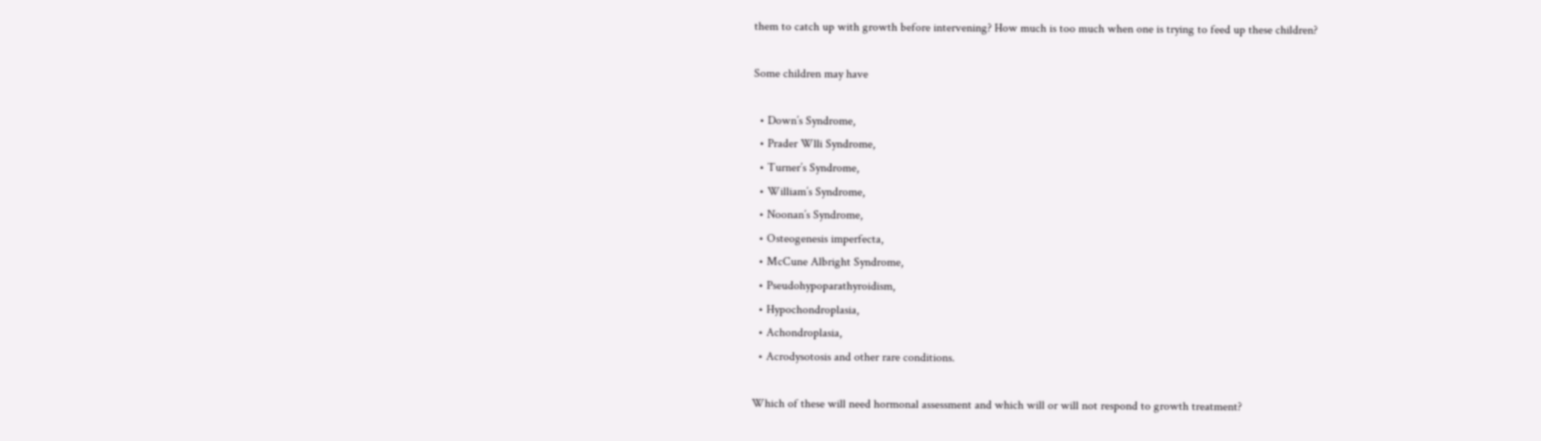them to catch up with growth before intervening? How much is too much when one is trying to feed up these children?

Some children may have

  • Down’s Syndrome,
  • Prader Wlli Syndrome,
  • Turner’s Syndrome,
  • William’s Syndrome,
  • Noonan’s Syndrome,
  • Osteogenesis imperfecta,
  • McCune Albright Syndrome,
  • Pseudohypoparathyroidism,
  • Hypochondroplasia,
  • Achondroplasia,
  • Acrodysotosis and other rare conditions.

Which of these will need hormonal assessment and which will or will not respond to growth treatment?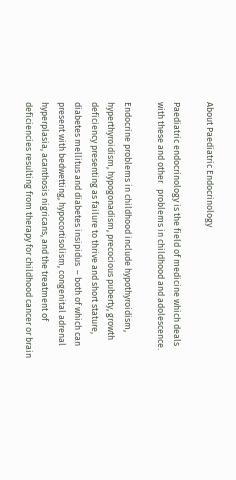About Paediatric Endocrinology

Paediatric endocrinology is the field of medicine which deals with these and other   problems in childhood and adolescence.

Endocrine problems in childhood include hypothyroidism, hyperthyroidism, hypogonadism, precocious puberty, growth deficiency presenting as failure to thrive and short stature, diabetes mellitus and diabetes insipidus  – both of which can present with bedwetting, hypocortisolism, congenital adrenal hyperplasia, acanthosis nigricans, and the treatment of deficiencies resulting from therapy for childhood cancer or brain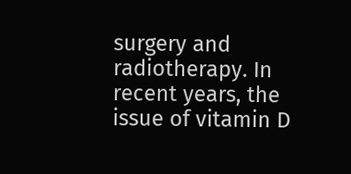surgery and radiotherapy. In recent years, the issue of vitamin D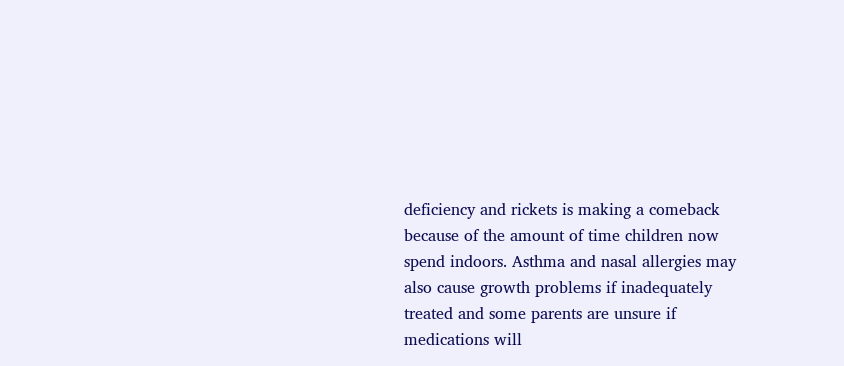deficiency and rickets is making a comeback because of the amount of time children now spend indoors. Asthma and nasal allergies may also cause growth problems if inadequately treated and some parents are unsure if medications will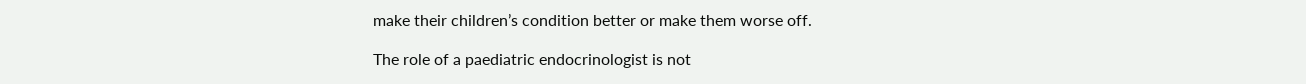make their children’s condition better or make them worse off.

The role of a paediatric endocrinologist is not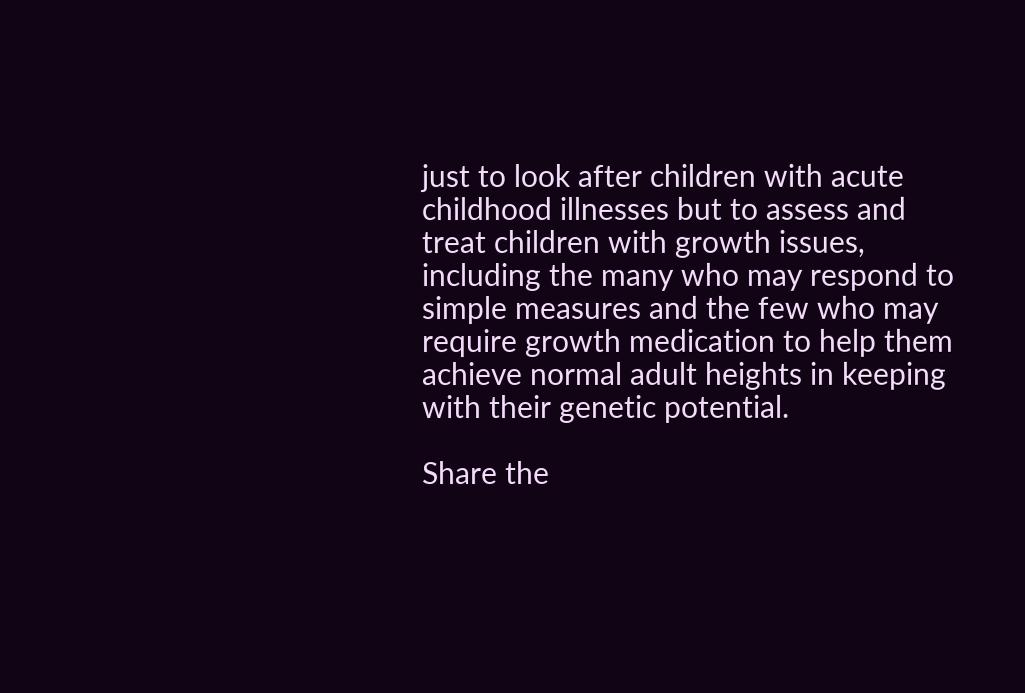just to look after children with acute childhood illnesses but to assess and treat children with growth issues, including the many who may respond to simple measures and the few who may require growth medication to help them achieve normal adult heights in keeping with their genetic potential.

Share the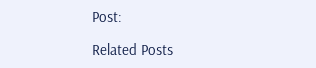Post:

Related Posts